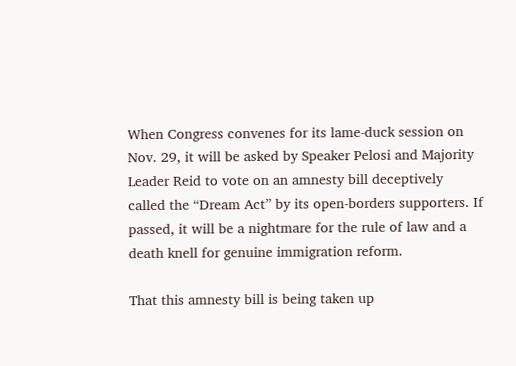When Congress convenes for its lame-duck session on Nov. 29, it will be asked by Speaker Pelosi and Majority Leader Reid to vote on an amnesty bill deceptively called the “Dream Act” by its open-borders supporters. If passed, it will be a nightmare for the rule of law and a death knell for genuine immigration reform.

That this amnesty bill is being taken up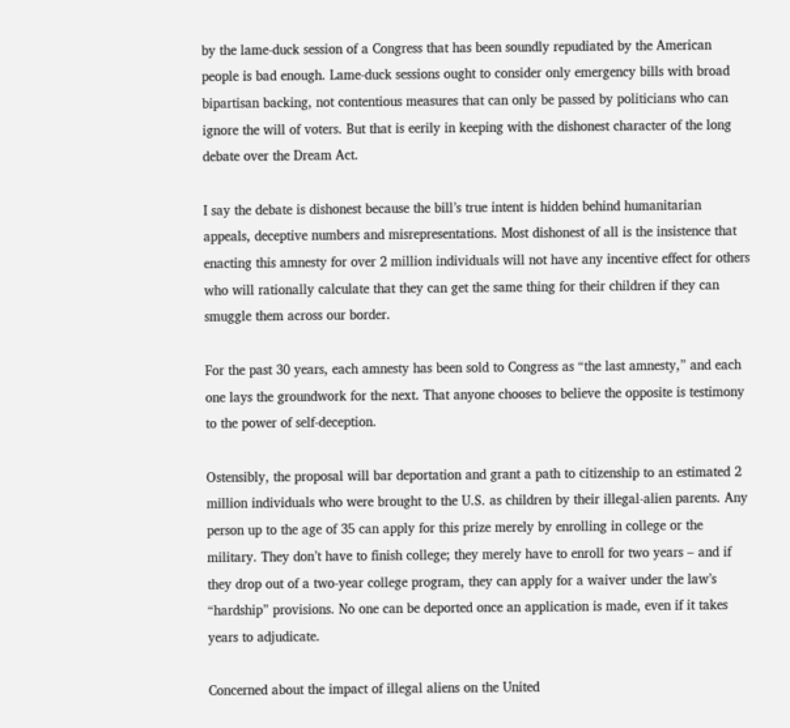by the lame-duck session of a Congress that has been soundly repudiated by the American people is bad enough. Lame-duck sessions ought to consider only emergency bills with broad bipartisan backing, not contentious measures that can only be passed by politicians who can ignore the will of voters. But that is eerily in keeping with the dishonest character of the long debate over the Dream Act.

I say the debate is dishonest because the bill’s true intent is hidden behind humanitarian appeals, deceptive numbers and misrepresentations. Most dishonest of all is the insistence that enacting this amnesty for over 2 million individuals will not have any incentive effect for others who will rationally calculate that they can get the same thing for their children if they can smuggle them across our border.

For the past 30 years, each amnesty has been sold to Congress as “the last amnesty,” and each one lays the groundwork for the next. That anyone chooses to believe the opposite is testimony to the power of self-deception.

Ostensibly, the proposal will bar deportation and grant a path to citizenship to an estimated 2 million individuals who were brought to the U.S. as children by their illegal-alien parents. Any person up to the age of 35 can apply for this prize merely by enrolling in college or the military. They don’t have to finish college; they merely have to enroll for two years – and if they drop out of a two-year college program, they can apply for a waiver under the law’s “hardship” provisions. No one can be deported once an application is made, even if it takes years to adjudicate.

Concerned about the impact of illegal aliens on the United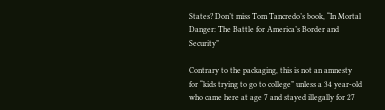States? Don’t miss Tom Tancredo’s book, “In Mortal Danger: The Battle for America’s Border and Security”

Contrary to the packaging, this is not an amnesty for “kids trying to go to college” unless a 34 year-old who came here at age 7 and stayed illegally for 27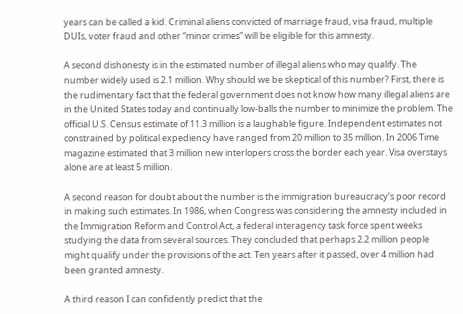years can be called a kid. Criminal aliens convicted of marriage fraud, visa fraud, multiple DUIs, voter fraud and other “minor crimes” will be eligible for this amnesty.

A second dishonesty is in the estimated number of illegal aliens who may qualify. The number widely used is 2.1 million. Why should we be skeptical of this number? First, there is the rudimentary fact that the federal government does not know how many illegal aliens are in the United States today and continually low-balls the number to minimize the problem. The official U.S. Census estimate of 11.3 million is a laughable figure. Independent estimates not constrained by political expediency have ranged from 20 million to 35 million. In 2006 Time magazine estimated that 3 million new interlopers cross the border each year. Visa overstays alone are at least 5 million.

A second reason for doubt about the number is the immigration bureaucracy’s poor record in making such estimates. In 1986, when Congress was considering the amnesty included in the Immigration Reform and Control Act, a federal interagency task force spent weeks studying the data from several sources. They concluded that perhaps 2.2 million people might qualify under the provisions of the act. Ten years after it passed, over 4 million had been granted amnesty.

A third reason I can confidently predict that the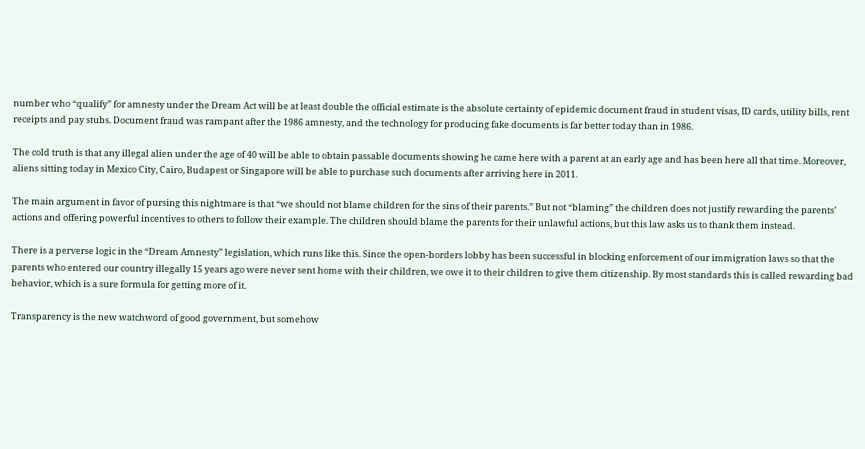number who “qualify” for amnesty under the Dream Act will be at least double the official estimate is the absolute certainty of epidemic document fraud in student visas, ID cards, utility bills, rent receipts and pay stubs. Document fraud was rampant after the 1986 amnesty, and the technology for producing fake documents is far better today than in 1986.

The cold truth is that any illegal alien under the age of 40 will be able to obtain passable documents showing he came here with a parent at an early age and has been here all that time. Moreover, aliens sitting today in Mexico City, Cairo, Budapest or Singapore will be able to purchase such documents after arriving here in 2011.

The main argument in favor of pursing this nightmare is that “we should not blame children for the sins of their parents.” But not “blaming” the children does not justify rewarding the parents’ actions and offering powerful incentives to others to follow their example. The children should blame the parents for their unlawful actions, but this law asks us to thank them instead.

There is a perverse logic in the “Dream Amnesty” legislation, which runs like this. Since the open-borders lobby has been successful in blocking enforcement of our immigration laws so that the parents who entered our country illegally 15 years ago were never sent home with their children, we owe it to their children to give them citizenship. By most standards this is called rewarding bad behavior, which is a sure formula for getting more of it.

Transparency is the new watchword of good government, but somehow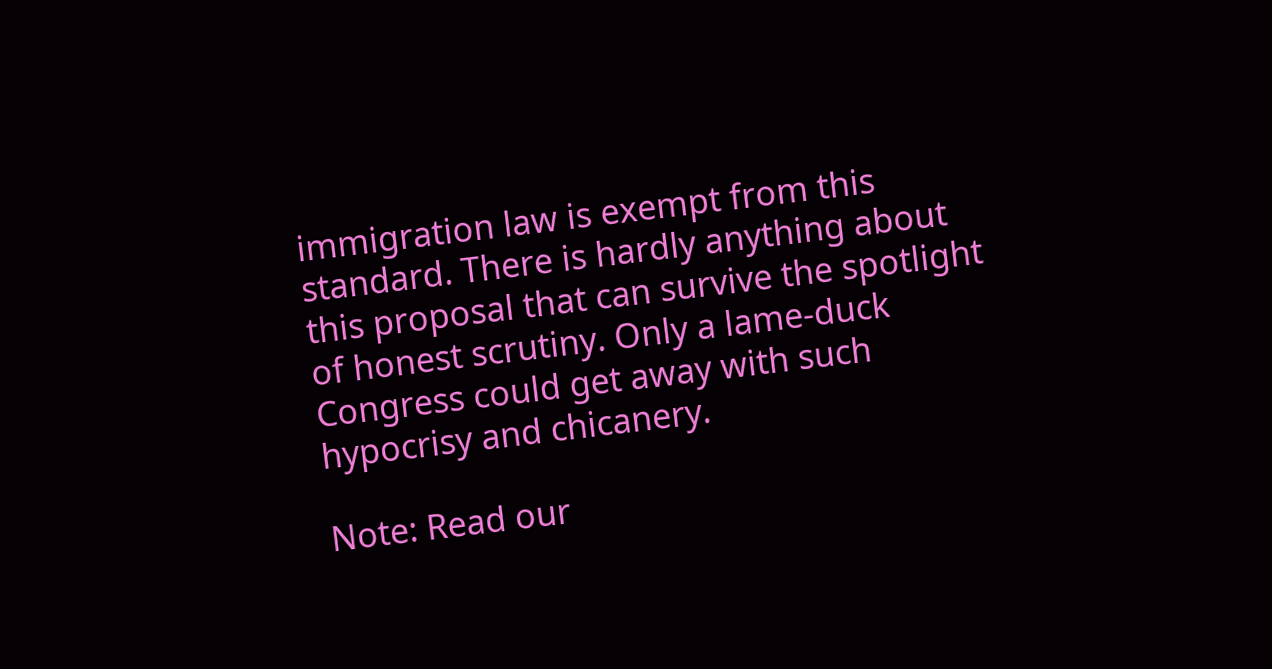immigration law is exempt from this standard. There is hardly anything about this proposal that can survive the spotlight of honest scrutiny. Only a lame-duck Congress could get away with such hypocrisy and chicanery.

Note: Read our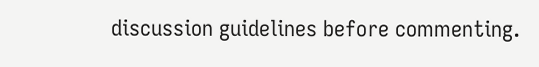discussion guidelines before commenting.